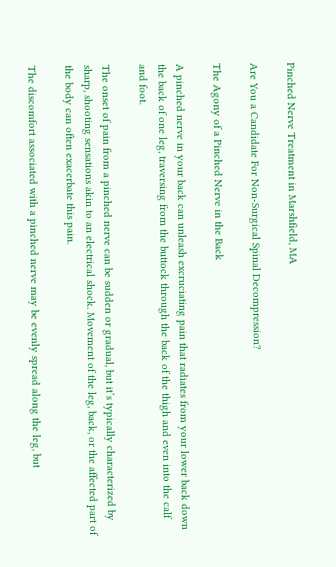Pinched Nerve Treatment in Marshfield, MA

Are You a Candidate For Non-Surgical Spinal Decompression?

The Agony of a Pinched Nerve in the Back

A pinched nerve in your back can unleash excruciating pain that radiates from your lower back down the back of one leg, traversing from the buttock through the back of the thigh and even into the calf and foot.

The onset of pain from a pinched nerve can be sudden or gradual, but it’s typically characterized by sharp, shooting sensations akin to an electrical shock. Movement of the leg, back, or the affected part of the body can often exacerbate this pain.

The discomfort associated with a pinched nerve may be evenly spread along the leg, but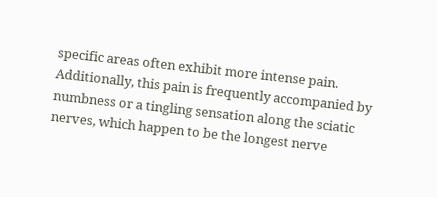specific areas often exhibit more intense pain. Additionally, this pain is frequently accompanied by numbness or a tingling sensation along the sciatic nerves, which happen to be the longest nerve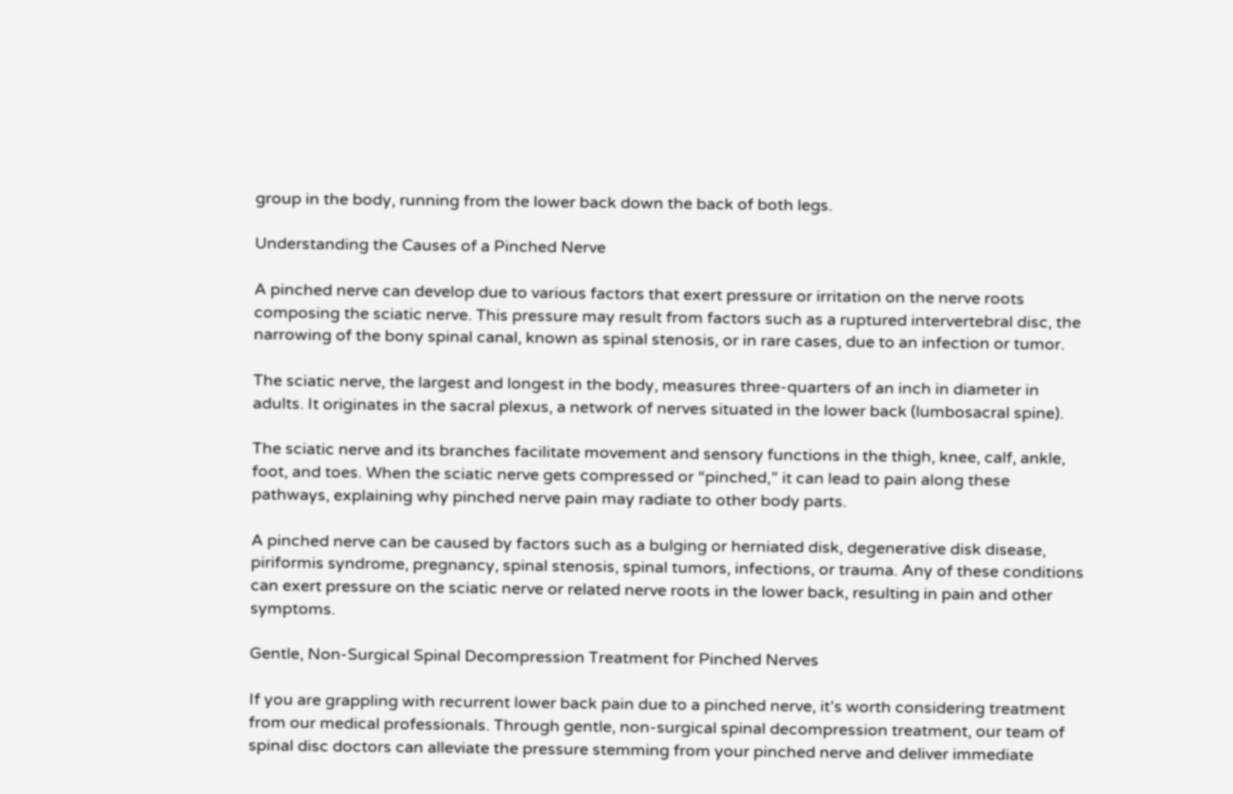group in the body, running from the lower back down the back of both legs.

Understanding the Causes of a Pinched Nerve

A pinched nerve can develop due to various factors that exert pressure or irritation on the nerve roots composing the sciatic nerve. This pressure may result from factors such as a ruptured intervertebral disc, the narrowing of the bony spinal canal, known as spinal stenosis, or in rare cases, due to an infection or tumor.

The sciatic nerve, the largest and longest in the body, measures three-quarters of an inch in diameter in adults. It originates in the sacral plexus, a network of nerves situated in the lower back (lumbosacral spine).

The sciatic nerve and its branches facilitate movement and sensory functions in the thigh, knee, calf, ankle, foot, and toes. When the sciatic nerve gets compressed or “pinched,” it can lead to pain along these pathways, explaining why pinched nerve pain may radiate to other body parts.

A pinched nerve can be caused by factors such as a bulging or herniated disk, degenerative disk disease, piriformis syndrome, pregnancy, spinal stenosis, spinal tumors, infections, or trauma. Any of these conditions can exert pressure on the sciatic nerve or related nerve roots in the lower back, resulting in pain and other symptoms.

Gentle, Non-Surgical Spinal Decompression Treatment for Pinched Nerves

If you are grappling with recurrent lower back pain due to a pinched nerve, it’s worth considering treatment from our medical professionals. Through gentle, non-surgical spinal decompression treatment, our team of spinal disc doctors can alleviate the pressure stemming from your pinched nerve and deliver immediate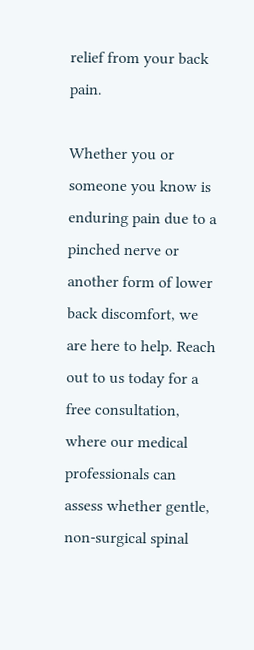relief from your back pain.

Whether you or someone you know is enduring pain due to a pinched nerve or another form of lower back discomfort, we are here to help. Reach out to us today for a free consultation, where our medical professionals can assess whether gentle, non-surgical spinal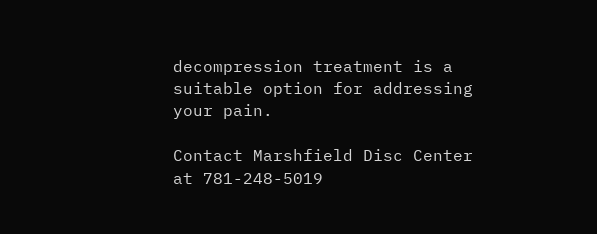decompression treatment is a suitable option for addressing your pain.

Contact Marshfield Disc Center at 781-248-5019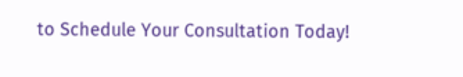to Schedule Your Consultation Today!